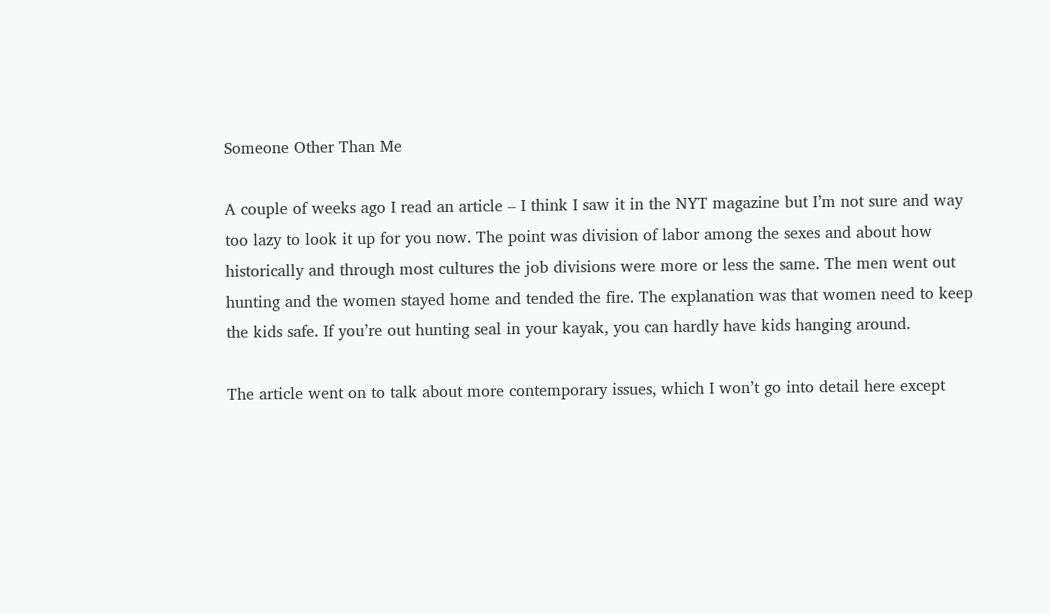Someone Other Than Me

A couple of weeks ago I read an article – I think I saw it in the NYT magazine but I’m not sure and way too lazy to look it up for you now. The point was division of labor among the sexes and about how historically and through most cultures the job divisions were more or less the same. The men went out hunting and the women stayed home and tended the fire. The explanation was that women need to keep the kids safe. If you’re out hunting seal in your kayak, you can hardly have kids hanging around.

The article went on to talk about more contemporary issues, which I won’t go into detail here except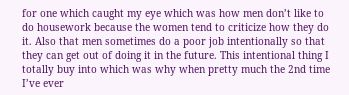for one which caught my eye which was how men don’t like to do housework because the women tend to criticize how they do it. Also that men sometimes do a poor job intentionally so that they can get out of doing it in the future. This intentional thing I totally buy into which was why when pretty much the 2nd time I’ve ever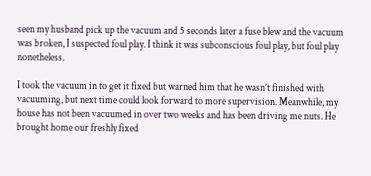seen my husband pick up the vacuum and 5 seconds later a fuse blew and the vacuum was broken, I suspected foul play. I think it was subconscious foul play, but foul play nonetheless.

I took the vacuum in to get it fixed but warned him that he wasn’t finished with vacuuming, but next time could look forward to more supervision. Meanwhile, my house has not been vacuumed in over two weeks and has been driving me nuts. He brought home our freshly fixed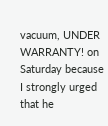vacuum, UNDER WARRANTY! on Saturday because I strongly urged that he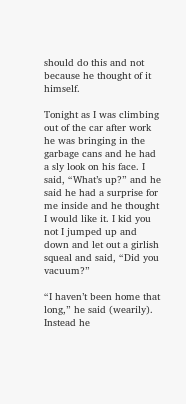should do this and not because he thought of it himself.

Tonight as I was climbing out of the car after work he was bringing in the garbage cans and he had a sly look on his face. I said, “What’s up?” and he said he had a surprise for me inside and he thought I would like it. I kid you not I jumped up and down and let out a girlish squeal and said, “Did you vacuum?”

“I haven’t been home that long,” he said (wearily). Instead he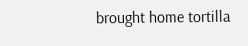brought home tortilla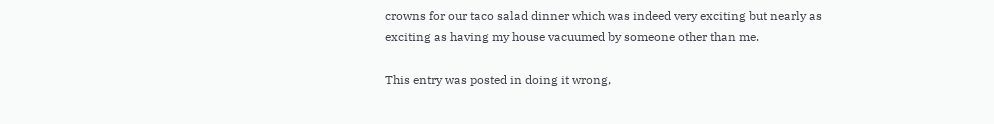crowns for our taco salad dinner which was indeed very exciting but nearly as exciting as having my house vacuumed by someone other than me.

This entry was posted in doing it wrong,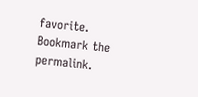favorite. Bookmark the permalink.